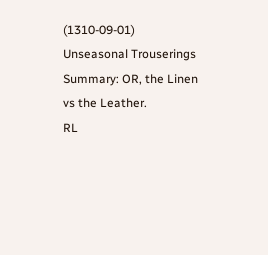(1310-09-01) Unseasonal Trouserings
Summary: OR, the Linen vs the Leather.
RL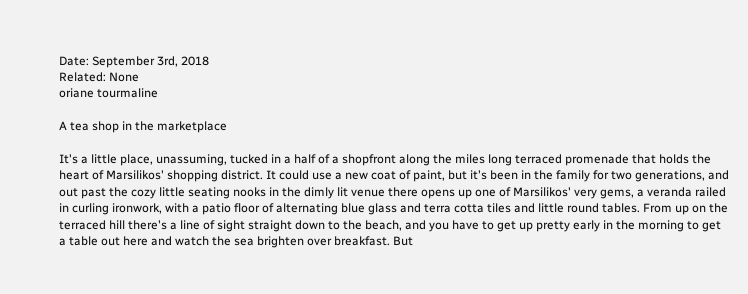Date: September 3rd, 2018
Related: None
oriane tourmaline

A tea shop in the marketplace

It's a little place, unassuming, tucked in a half of a shopfront along the miles long terraced promenade that holds the heart of Marsilikos' shopping district. It could use a new coat of paint, but it's been in the family for two generations, and out past the cozy little seating nooks in the dimly lit venue there opens up one of Marsilikos' very gems, a veranda railed in curling ironwork, with a patio floor of alternating blue glass and terra cotta tiles and little round tables. From up on the terraced hill there's a line of sight straight down to the beach, and you have to get up pretty early in the morning to get a table out here and watch the sea brighten over breakfast. But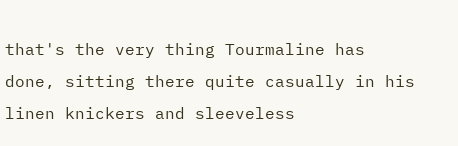that's the very thing Tourmaline has done, sitting there quite casually in his linen knickers and sleeveless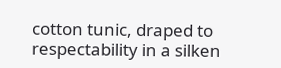cotton tunic, draped to respectability in a silken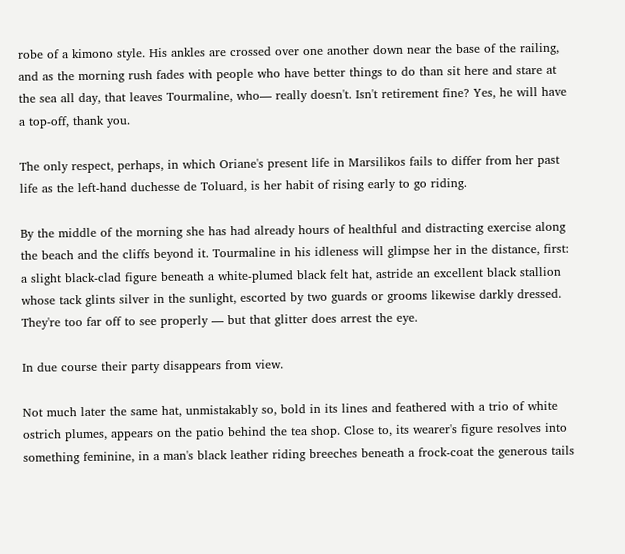robe of a kimono style. His ankles are crossed over one another down near the base of the railing, and as the morning rush fades with people who have better things to do than sit here and stare at the sea all day, that leaves Tourmaline, who— really doesn't. Isn't retirement fine? Yes, he will have a top-off, thank you.

The only respect, perhaps, in which Oriane's present life in Marsilikos fails to differ from her past life as the left-hand duchesse de Toluard, is her habit of rising early to go riding.

By the middle of the morning she has had already hours of healthful and distracting exercise along the beach and the cliffs beyond it. Tourmaline in his idleness will glimpse her in the distance, first: a slight black-clad figure beneath a white-plumed black felt hat, astride an excellent black stallion whose tack glints silver in the sunlight, escorted by two guards or grooms likewise darkly dressed. They're too far off to see properly — but that glitter does arrest the eye.

In due course their party disappears from view.

Not much later the same hat, unmistakably so, bold in its lines and feathered with a trio of white ostrich plumes, appears on the patio behind the tea shop. Close to, its wearer's figure resolves into something feminine, in a man's black leather riding breeches beneath a frock-coat the generous tails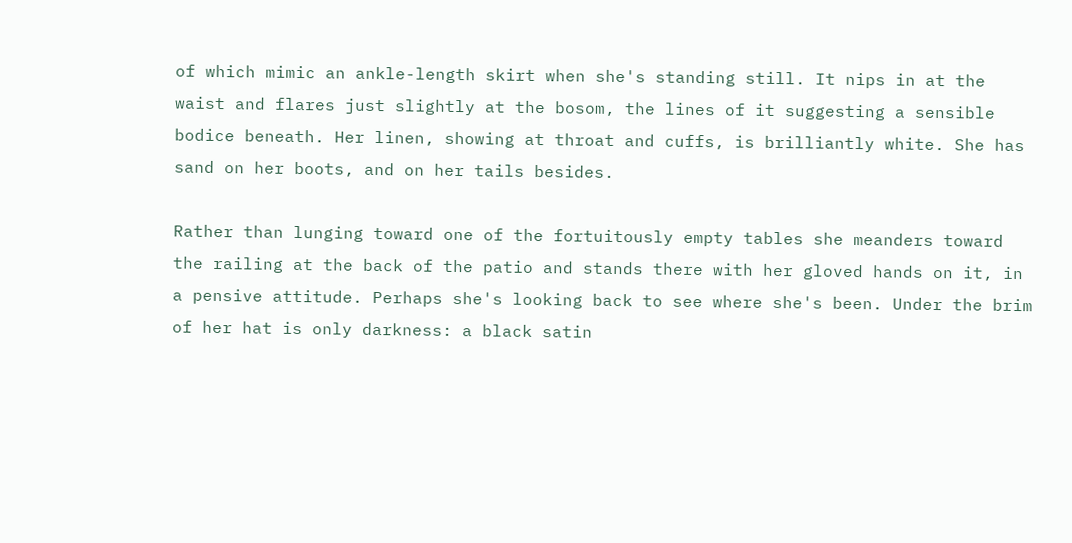of which mimic an ankle-length skirt when she's standing still. It nips in at the waist and flares just slightly at the bosom, the lines of it suggesting a sensible bodice beneath. Her linen, showing at throat and cuffs, is brilliantly white. She has sand on her boots, and on her tails besides.

Rather than lunging toward one of the fortuitously empty tables she meanders toward the railing at the back of the patio and stands there with her gloved hands on it, in a pensive attitude. Perhaps she's looking back to see where she's been. Under the brim of her hat is only darkness: a black satin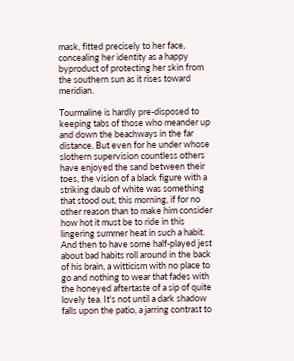mask, fitted precisely to her face, concealing her identity as a happy byproduct of protecting her skin from the southern sun as it rises toward meridian.

Tourmaline is hardly pre-disposed to keeping tabs of those who meander up and down the beachways in the far distance. But even for he under whose slothern supervision countless others have enjoyed the sand between their toes, the vision of a black figure with a striking daub of white was something that stood out, this morning, if for no other reason than to make him consider how hot it must be to ride in this lingering summer heat in such a habit. And then to have some half-played jest about bad habits roll around in the back of his brain, a witticism with no place to go and nothing to wear that fades with the honeyed aftertaste of a sip of quite lovely tea. It's not until a dark shadow falls upon the patio, a jarring contrast to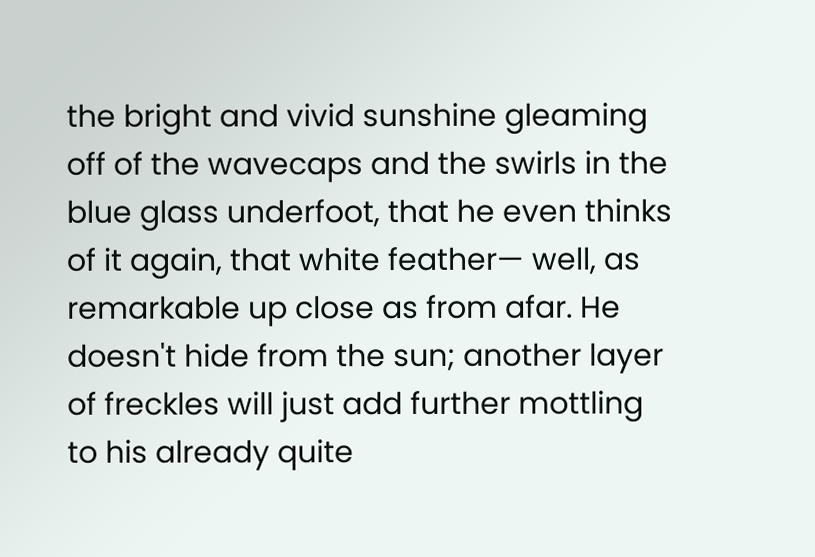the bright and vivid sunshine gleaming off of the wavecaps and the swirls in the blue glass underfoot, that he even thinks of it again, that white feather— well, as remarkable up close as from afar. He doesn't hide from the sun; another layer of freckles will just add further mottling to his already quite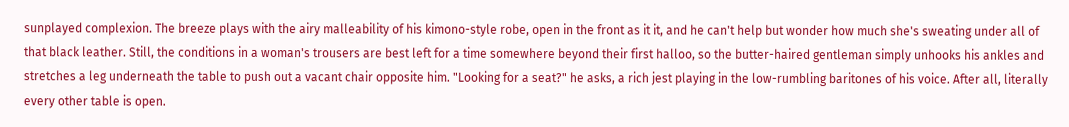sunplayed complexion. The breeze plays with the airy malleability of his kimono-style robe, open in the front as it it, and he can't help but wonder how much she's sweating under all of that black leather. Still, the conditions in a woman's trousers are best left for a time somewhere beyond their first halloo, so the butter-haired gentleman simply unhooks his ankles and stretches a leg underneath the table to push out a vacant chair opposite him. "Looking for a seat?" he asks, a rich jest playing in the low-rumbling baritones of his voice. After all, literally every other table is open.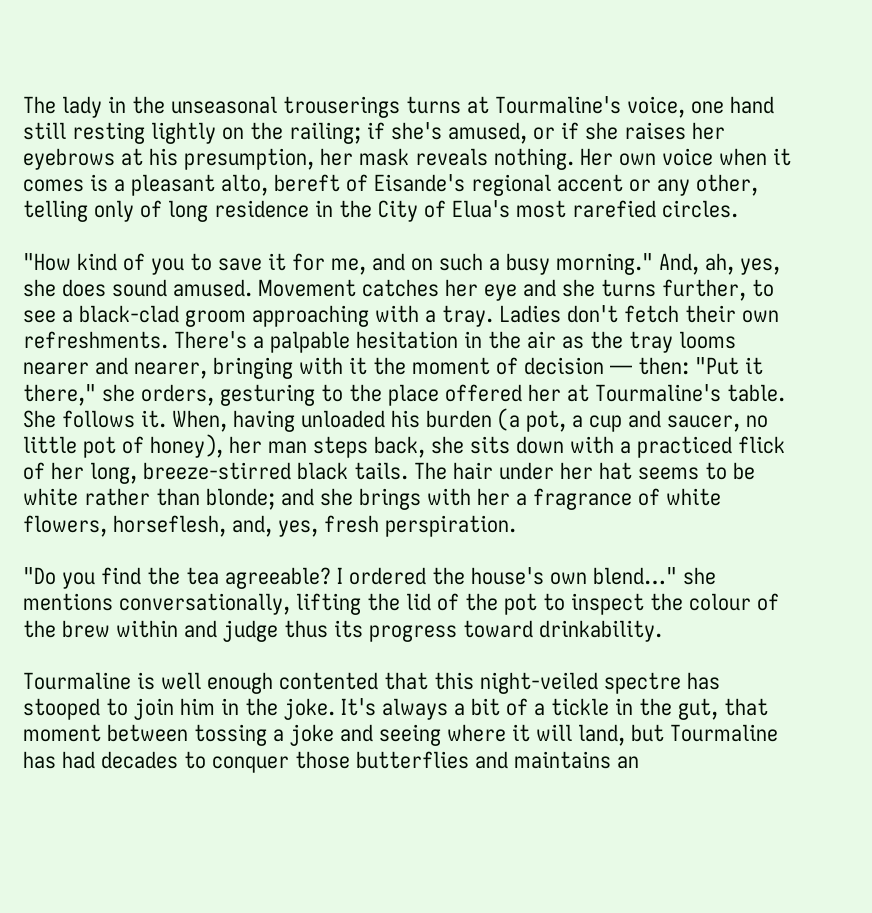The lady in the unseasonal trouserings turns at Tourmaline's voice, one hand still resting lightly on the railing; if she's amused, or if she raises her eyebrows at his presumption, her mask reveals nothing. Her own voice when it comes is a pleasant alto, bereft of Eisande's regional accent or any other, telling only of long residence in the City of Elua's most rarefied circles.

"How kind of you to save it for me, and on such a busy morning." And, ah, yes, she does sound amused. Movement catches her eye and she turns further, to see a black-clad groom approaching with a tray. Ladies don't fetch their own refreshments. There's a palpable hesitation in the air as the tray looms nearer and nearer, bringing with it the moment of decision — then: "Put it there," she orders, gesturing to the place offered her at Tourmaline's table. She follows it. When, having unloaded his burden (a pot, a cup and saucer, no little pot of honey), her man steps back, she sits down with a practiced flick of her long, breeze-stirred black tails. The hair under her hat seems to be white rather than blonde; and she brings with her a fragrance of white flowers, horseflesh, and, yes, fresh perspiration.

"Do you find the tea agreeable? I ordered the house's own blend…" she mentions conversationally, lifting the lid of the pot to inspect the colour of the brew within and judge thus its progress toward drinkability.

Tourmaline is well enough contented that this night-veiled spectre has stooped to join him in the joke. It's always a bit of a tickle in the gut, that moment between tossing a joke and seeing where it will land, but Tourmaline has had decades to conquer those butterflies and maintains an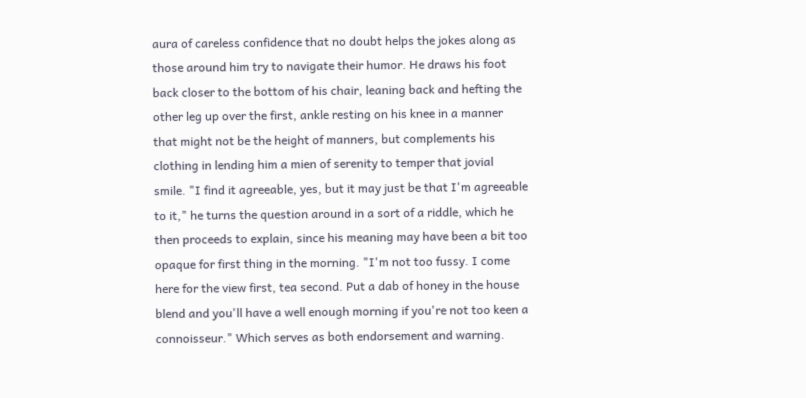aura of careless confidence that no doubt helps the jokes along as those around him try to navigate their humor. He draws his foot back closer to the bottom of his chair, leaning back and hefting the other leg up over the first, ankle resting on his knee in a manner that might not be the height of manners, but complements his clothing in lending him a mien of serenity to temper that jovial smile. "I find it agreeable, yes, but it may just be that I'm agreeable to it," he turns the question around in a sort of a riddle, which he then proceeds to explain, since his meaning may have been a bit too opaque for first thing in the morning. "I'm not too fussy. I come here for the view first, tea second. Put a dab of honey in the house blend and you'll have a well enough morning if you're not too keen a connoisseur." Which serves as both endorsement and warning.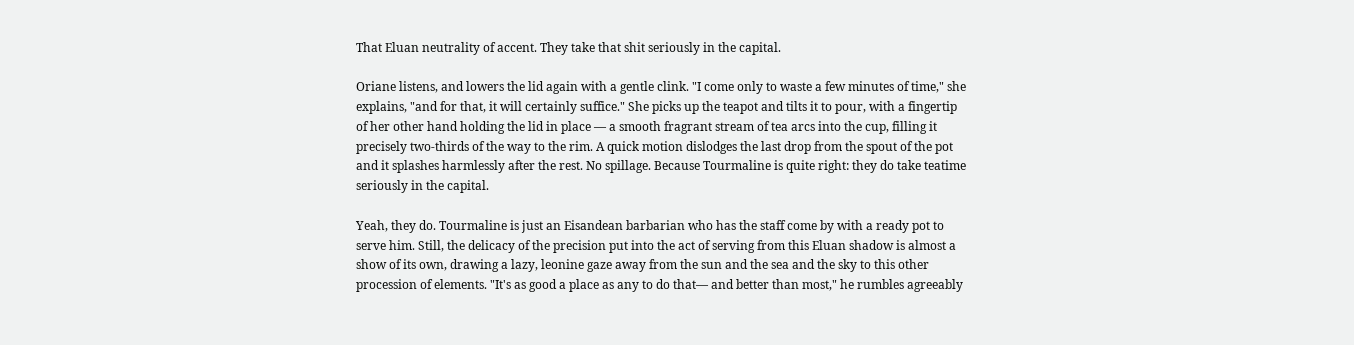That Eluan neutrality of accent. They take that shit seriously in the capital.

Oriane listens, and lowers the lid again with a gentle clink. "I come only to waste a few minutes of time," she explains, "and for that, it will certainly suffice." She picks up the teapot and tilts it to pour, with a fingertip of her other hand holding the lid in place — a smooth fragrant stream of tea arcs into the cup, filling it precisely two-thirds of the way to the rim. A quick motion dislodges the last drop from the spout of the pot and it splashes harmlessly after the rest. No spillage. Because Tourmaline is quite right: they do take teatime seriously in the capital.

Yeah, they do. Tourmaline is just an Eisandean barbarian who has the staff come by with a ready pot to serve him. Still, the delicacy of the precision put into the act of serving from this Eluan shadow is almost a show of its own, drawing a lazy, leonine gaze away from the sun and the sea and the sky to this other procession of elements. "It's as good a place as any to do that— and better than most," he rumbles agreeably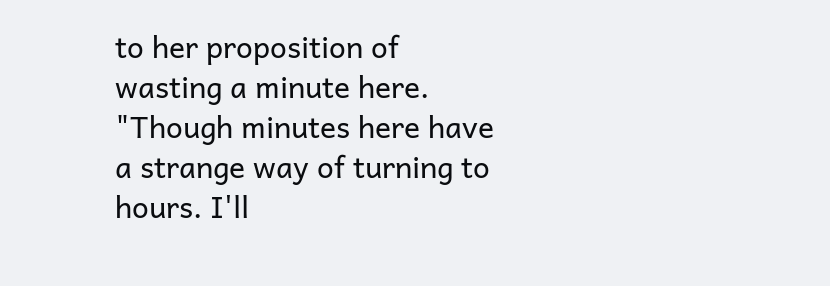to her proposition of wasting a minute here. "Though minutes here have a strange way of turning to hours. I'll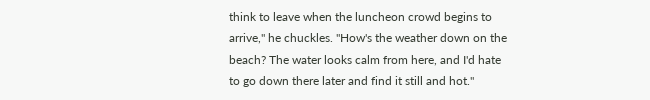think to leave when the luncheon crowd begins to arrive," he chuckles. "How's the weather down on the beach? The water looks calm from here, and I'd hate to go down there later and find it still and hot."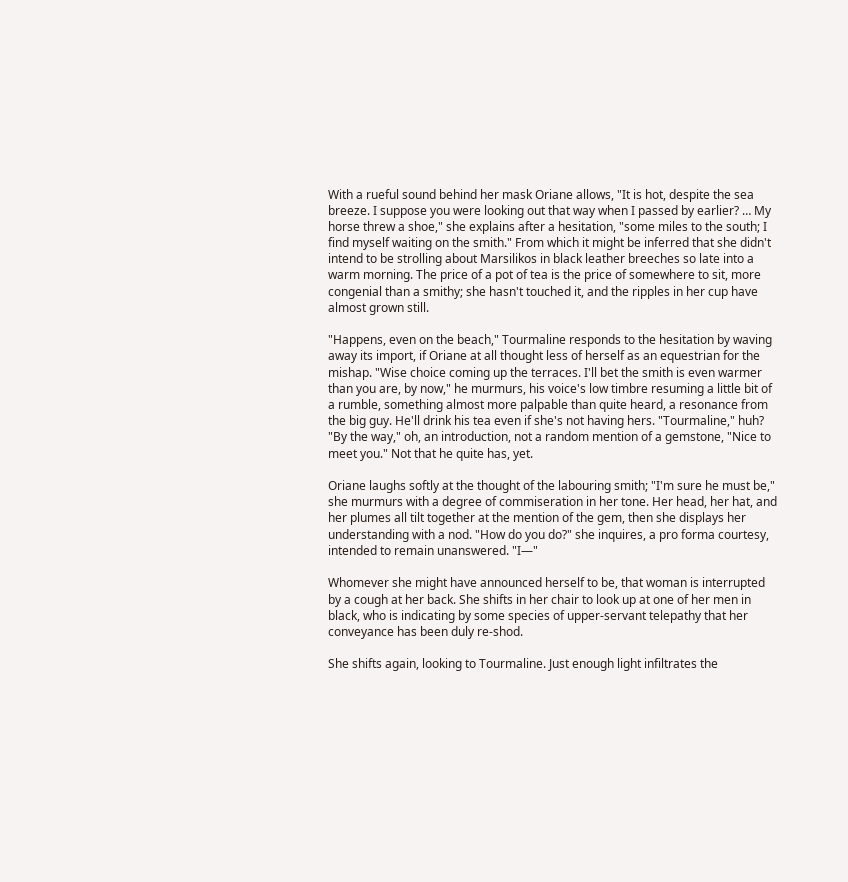With a rueful sound behind her mask Oriane allows, "It is hot, despite the sea breeze. I suppose you were looking out that way when I passed by earlier? … My horse threw a shoe," she explains after a hesitation, "some miles to the south; I find myself waiting on the smith." From which it might be inferred that she didn't intend to be strolling about Marsilikos in black leather breeches so late into a warm morning. The price of a pot of tea is the price of somewhere to sit, more congenial than a smithy; she hasn't touched it, and the ripples in her cup have almost grown still.

"Happens, even on the beach," Tourmaline responds to the hesitation by waving away its import, if Oriane at all thought less of herself as an equestrian for the mishap. "Wise choice coming up the terraces. I'll bet the smith is even warmer than you are, by now," he murmurs, his voice's low timbre resuming a little bit of a rumble, something almost more palpable than quite heard, a resonance from the big guy. He'll drink his tea even if she's not having hers. "Tourmaline," huh? "By the way," oh, an introduction, not a random mention of a gemstone, "Nice to meet you." Not that he quite has, yet.

Oriane laughs softly at the thought of the labouring smith; "I'm sure he must be," she murmurs with a degree of commiseration in her tone. Her head, her hat, and her plumes all tilt together at the mention of the gem, then she displays her understanding with a nod. "How do you do?" she inquires, a pro forma courtesy, intended to remain unanswered. "I—"

Whomever she might have announced herself to be, that woman is interrupted by a cough at her back. She shifts in her chair to look up at one of her men in black, who is indicating by some species of upper-servant telepathy that her conveyance has been duly re-shod.

She shifts again, looking to Tourmaline. Just enough light infiltrates the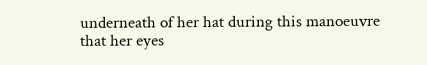underneath of her hat during this manoeuvre that her eyes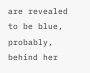are revealed to be blue, probably, behind her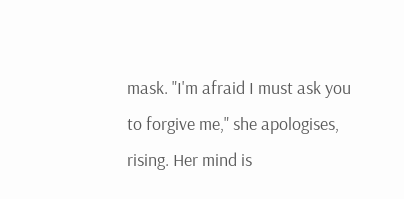mask. "I'm afraid I must ask you to forgive me," she apologises, rising. Her mind is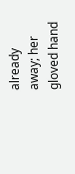already away; her gloved hand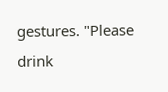gestures. "Please drink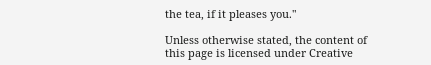the tea, if it pleases you."

Unless otherwise stated, the content of this page is licensed under Creative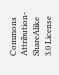Commons Attribution-ShareAlike 3.0 License